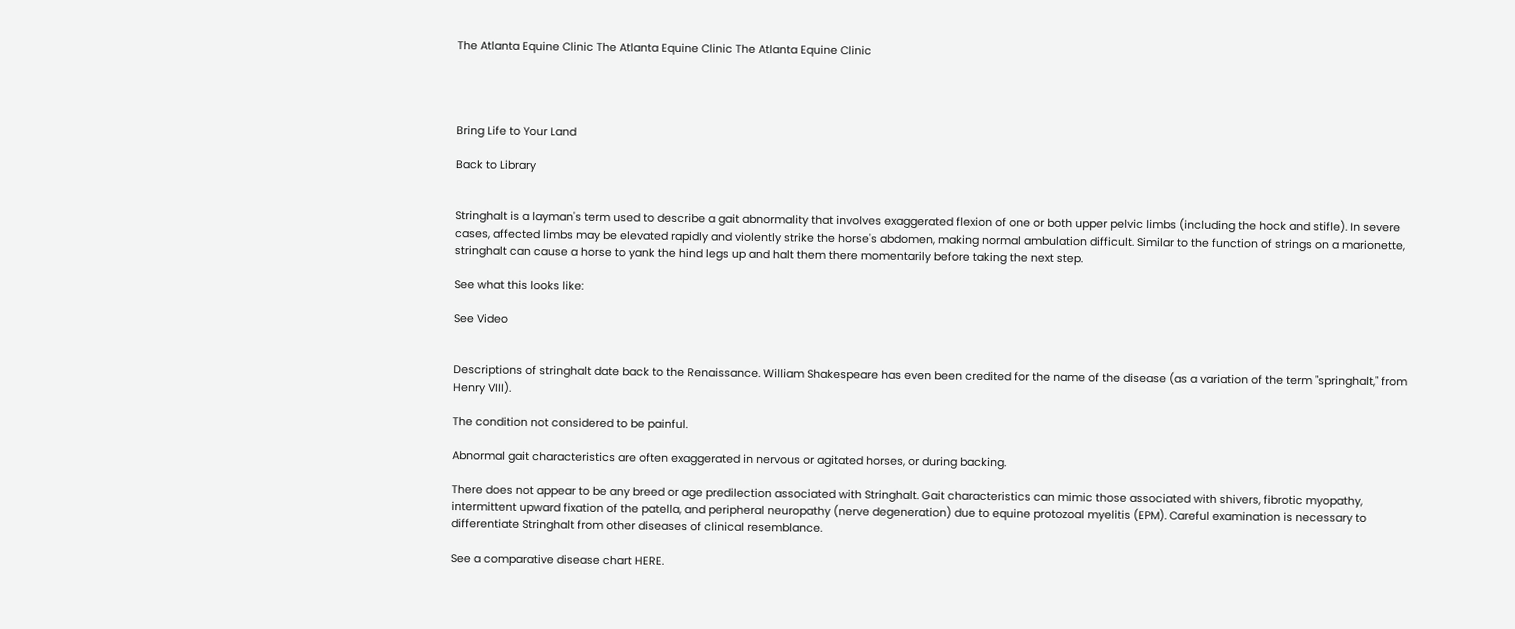The Atlanta Equine Clinic The Atlanta Equine Clinic The Atlanta Equine Clinic




Bring Life to Your Land

Back to Library


Stringhalt is a layman's term used to describe a gait abnormality that involves exaggerated flexion of one or both upper pelvic limbs (including the hock and stifle). In severe cases, affected limbs may be elevated rapidly and violently strike the horse's abdomen, making normal ambulation difficult. Similar to the function of strings on a marionette, stringhalt can cause a horse to yank the hind legs up and halt them there momentarily before taking the next step.

See what this looks like:

See Video


Descriptions of stringhalt date back to the Renaissance. William Shakespeare has even been credited for the name of the disease (as a variation of the term "springhalt," from Henry VIII).

The condition not considered to be painful.

Abnormal gait characteristics are often exaggerated in nervous or agitated horses, or during backing.

There does not appear to be any breed or age predilection associated with Stringhalt. Gait characteristics can mimic those associated with shivers, fibrotic myopathy, intermittent upward fixation of the patella, and peripheral neuropathy (nerve degeneration) due to equine protozoal myelitis (EPM). Careful examination is necessary to differentiate Stringhalt from other diseases of clinical resemblance.

See a comparative disease chart HERE.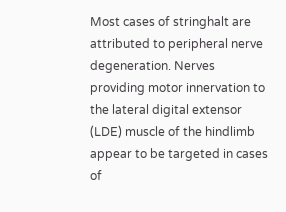Most cases of stringhalt are attributed to peripheral nerve degeneration. Nerves providing motor innervation to the lateral digital extensor (LDE) muscle of the hindlimb appear to be targeted in cases of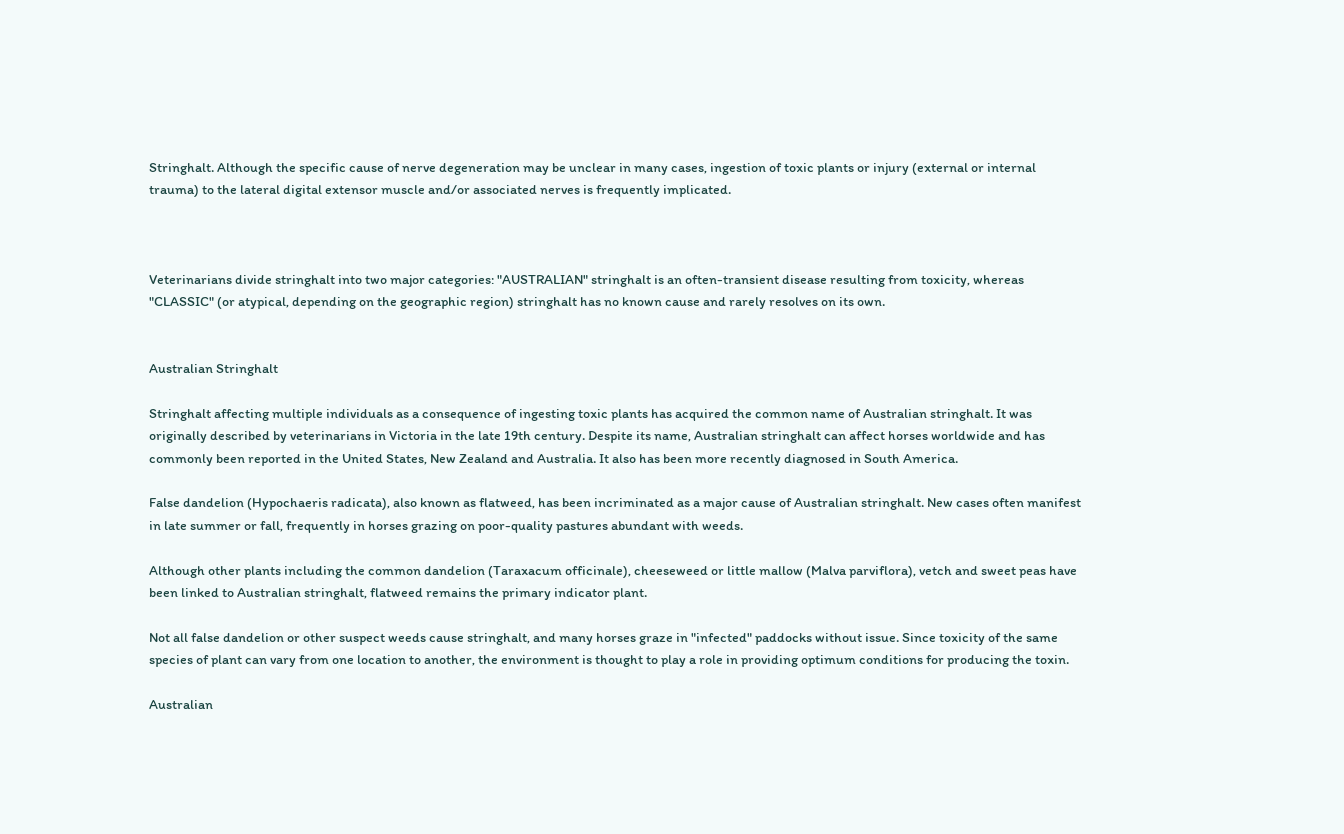Stringhalt. Although the specific cause of nerve degeneration may be unclear in many cases, ingestion of toxic plants or injury (external or internal trauma) to the lateral digital extensor muscle and/or associated nerves is frequently implicated.



Veterinarians divide stringhalt into two major categories: "AUSTRALIAN" stringhalt is an often-transient disease resulting from toxicity, whereas "CLASSIC" (or atypical, depending on the geographic region) stringhalt has no known cause and rarely resolves on its own.


Australian Stringhalt

Stringhalt affecting multiple individuals as a consequence of ingesting toxic plants has acquired the common name of Australian stringhalt. It was originally described by veterinarians in Victoria in the late 19th century. Despite its name, Australian stringhalt can affect horses worldwide and has commonly been reported in the United States, New Zealand and Australia. It also has been more recently diagnosed in South America.

False dandelion (Hypochaeris radicata), also known as flatweed, has been incriminated as a major cause of Australian stringhalt. New cases often manifest in late summer or fall, frequently in horses grazing on poor-quality pastures abundant with weeds.

Although other plants including the common dandelion (Taraxacum officinale), cheeseweed or little mallow (Malva parviflora), vetch and sweet peas have been linked to Australian stringhalt, flatweed remains the primary indicator plant.

Not all false dandelion or other suspect weeds cause stringhalt, and many horses graze in "infected" paddocks without issue. Since toxicity of the same species of plant can vary from one location to another, the environment is thought to play a role in providing optimum conditions for producing the toxin.

Australian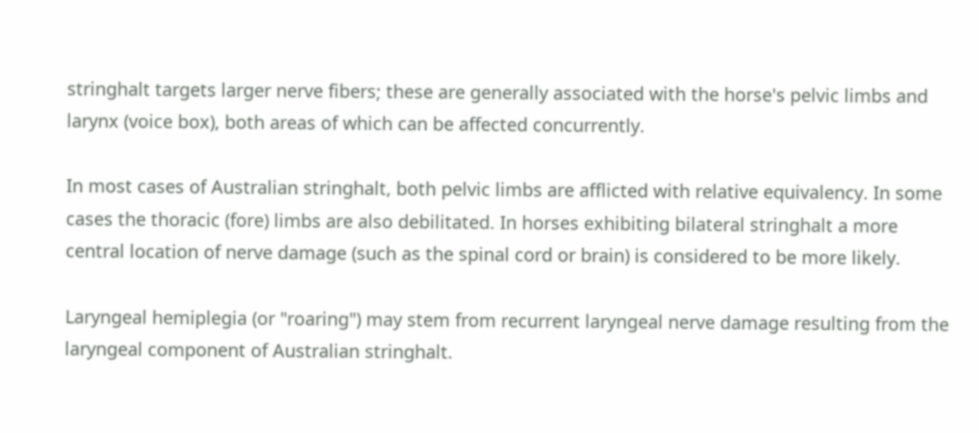stringhalt targets larger nerve fibers; these are generally associated with the horse's pelvic limbs and larynx (voice box), both areas of which can be affected concurrently.

In most cases of Australian stringhalt, both pelvic limbs are afflicted with relative equivalency. In some cases the thoracic (fore) limbs are also debilitated. In horses exhibiting bilateral stringhalt a more central location of nerve damage (such as the spinal cord or brain) is considered to be more likely.

Laryngeal hemiplegia (or "roaring") may stem from recurrent laryngeal nerve damage resulting from the laryngeal component of Australian stringhalt.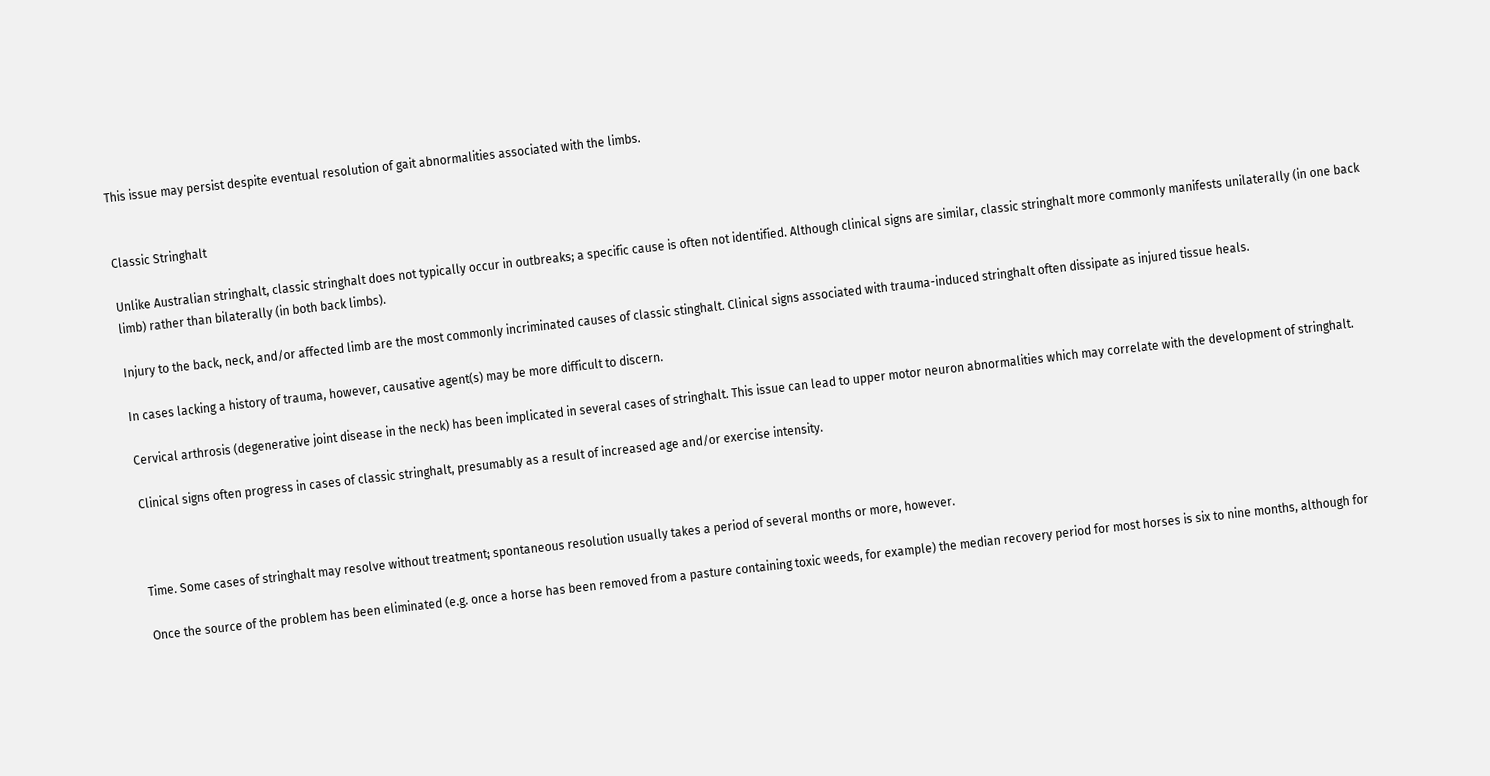This issue may persist despite eventual resolution of gait abnormalities associated with the limbs.


Classic Stringhalt

Unlike Australian stringhalt, classic stringhalt does not typically occur in outbreaks; a specific cause is often not identified. Although clinical signs are similar, classic stringhalt more commonly manifests unilaterally (in one back limb) rather than bilaterally (in both back limbs).

Injury to the back, neck, and/or affected limb are the most commonly incriminated causes of classic stinghalt. Clinical signs associated with trauma-induced stringhalt often dissipate as injured tissue heals.

In cases lacking a history of trauma, however, causative agent(s) may be more difficult to discern.

Cervical arthrosis (degenerative joint disease in the neck) has been implicated in several cases of stringhalt. This issue can lead to upper motor neuron abnormalities which may correlate with the development of stringhalt.

Clinical signs often progress in cases of classic stringhalt, presumably as a result of increased age and/or exercise intensity.



Time. Some cases of stringhalt may resolve without treatment; spontaneous resolution usually takes a period of several months or more, however.

Once the source of the problem has been eliminated (e.g. once a horse has been removed from a pasture containing toxic weeds, for example) the median recovery period for most horses is six to nine months, although for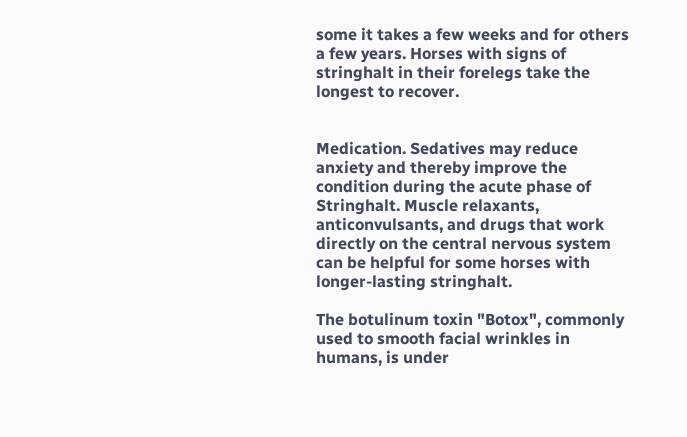some it takes a few weeks and for others a few years. Horses with signs of stringhalt in their forelegs take the longest to recover.


Medication. Sedatives may reduce anxiety and thereby improve the condition during the acute phase of Stringhalt. Muscle relaxants, anticonvulsants, and drugs that work directly on the central nervous system can be helpful for some horses with longer-lasting stringhalt.

The botulinum toxin "Botox", commonly used to smooth facial wrinkles in humans, is under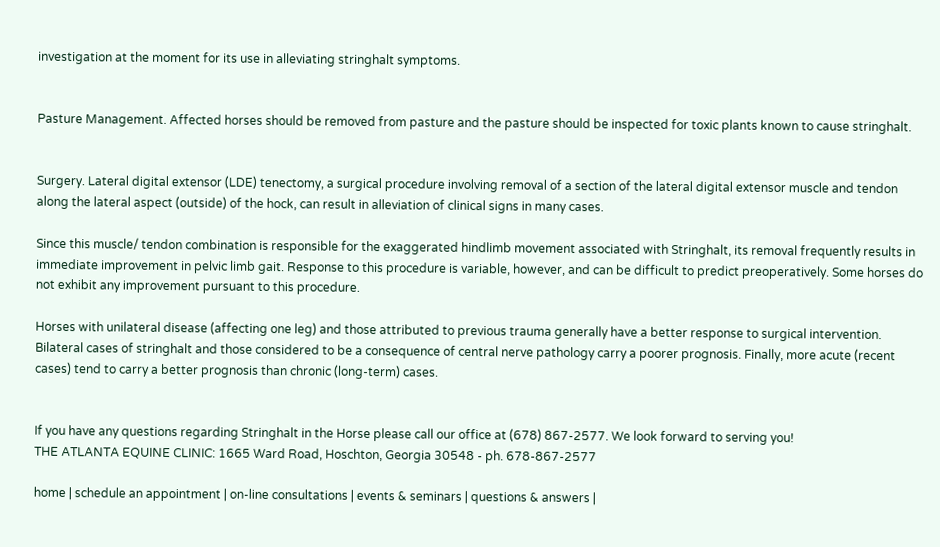investigation at the moment for its use in alleviating stringhalt symptoms.


Pasture Management. Affected horses should be removed from pasture and the pasture should be inspected for toxic plants known to cause stringhalt.


Surgery. Lateral digital extensor (LDE) tenectomy, a surgical procedure involving removal of a section of the lateral digital extensor muscle and tendon along the lateral aspect (outside) of the hock, can result in alleviation of clinical signs in many cases.

Since this muscle/ tendon combination is responsible for the exaggerated hindlimb movement associated with Stringhalt, its removal frequently results in immediate improvement in pelvic limb gait. Response to this procedure is variable, however, and can be difficult to predict preoperatively. Some horses do not exhibit any improvement pursuant to this procedure.

Horses with unilateral disease (affecting one leg) and those attributed to previous trauma generally have a better response to surgical intervention. Bilateral cases of stringhalt and those considered to be a consequence of central nerve pathology carry a poorer prognosis. Finally, more acute (recent cases) tend to carry a better prognosis than chronic (long-term) cases.


If you have any questions regarding Stringhalt in the Horse please call our office at (678) 867-2577. We look forward to serving you!
THE ATLANTA EQUINE CLINIC: 1665 Ward Road, Hoschton, Georgia 30548 - ph. 678-867-2577

home | schedule an appointment | on-line consultations | events & seminars | questions & answers |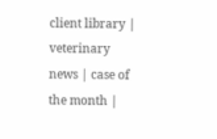client library | veterinary news | case of the month |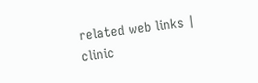related web links | clinic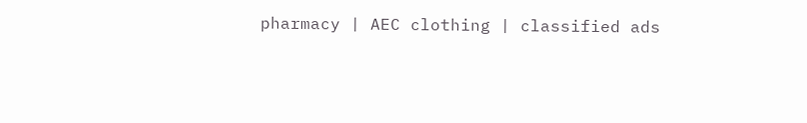pharmacy | AEC clothing | classified ads